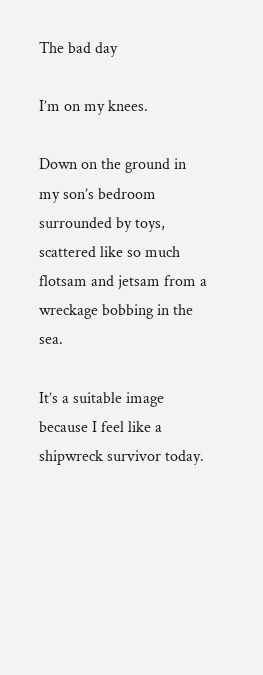The bad day

I’m on my knees.

Down on the ground in my son’s bedroom surrounded by toys, scattered like so much flotsam and jetsam from a wreckage bobbing in the sea.

It’s a suitable image because I feel like a shipwreck survivor today.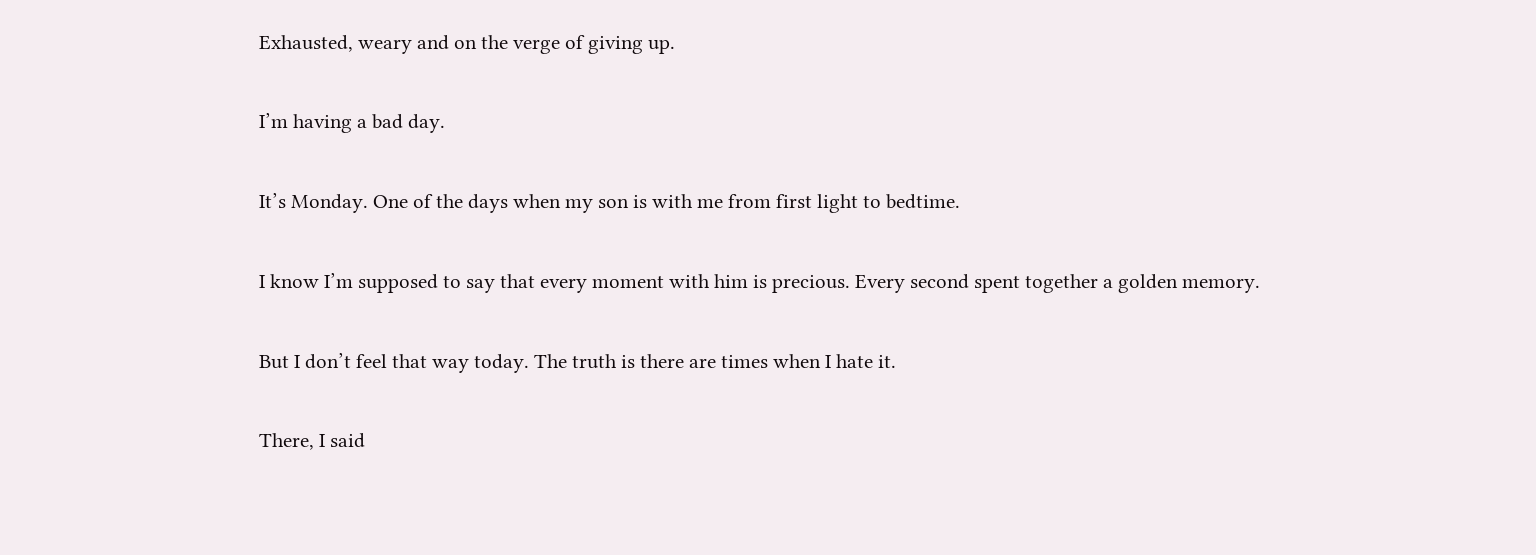Exhausted, weary and on the verge of giving up.

I’m having a bad day.

It’s Monday. One of the days when my son is with me from first light to bedtime.

I know I’m supposed to say that every moment with him is precious. Every second spent together a golden memory.

But I don’t feel that way today. The truth is there are times when I hate it.

There, I said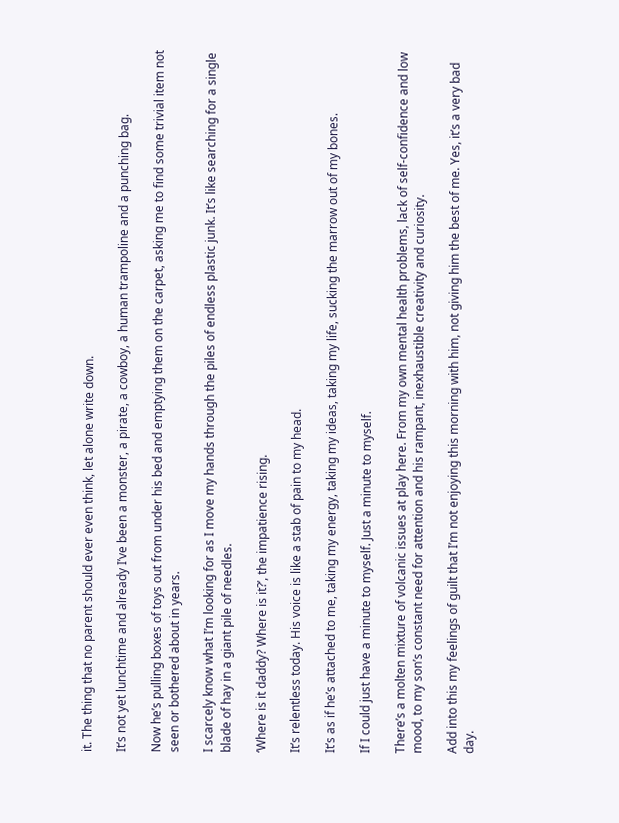it. The thing that no parent should ever even think, let alone write down.

It’s not yet lunchtime and already I’ve been a monster, a pirate, a cowboy, a human trampoline and a punching bag.

Now he’s pulling boxes of toys out from under his bed and emptying them on the carpet, asking me to find some trivial item not seen or bothered about in years.

I scarcely know what I’m looking for as I move my hands through the piles of endless plastic junk. It’s like searching for a single blade of hay in a giant pile of needles.

‘Where is it daddy? Where is it?’, the impatience rising.

It’s relentless today. His voice is like a stab of pain to my head.

It’s as if he’s attached to me, taking my energy, taking my ideas, taking my life, sucking the marrow out of my bones.

If I could just have a minute to myself. Just a minute to myself.

There’s a molten mixture of volcanic issues at play here. From my own mental health problems, lack of self-confidence and low mood, to my son’s constant need for attention and his rampant, inexhaustible creativity and curiosity.

Add into this my feelings of guilt that I’m not enjoying this morning with him, not giving him the best of me. Yes, it’s a very bad day.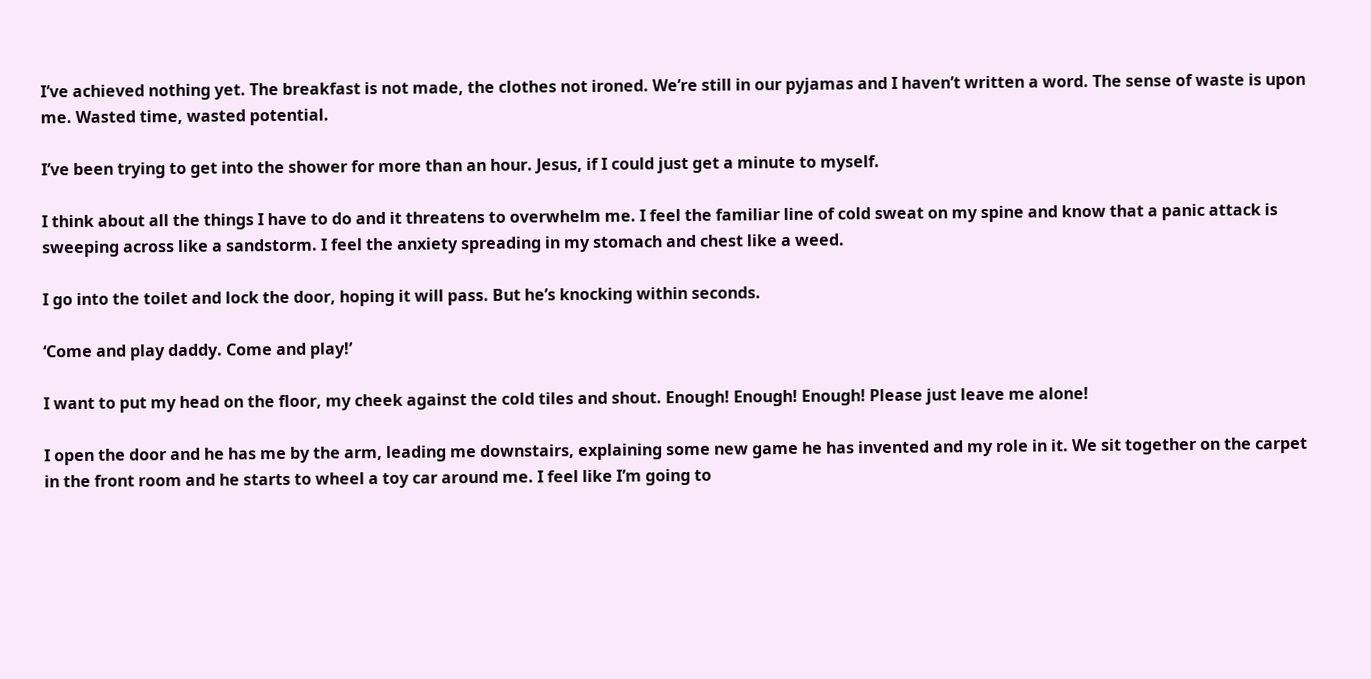I’ve achieved nothing yet. The breakfast is not made, the clothes not ironed. We’re still in our pyjamas and I haven’t written a word. The sense of waste is upon me. Wasted time, wasted potential.

I’ve been trying to get into the shower for more than an hour. Jesus, if I could just get a minute to myself.

I think about all the things I have to do and it threatens to overwhelm me. I feel the familiar line of cold sweat on my spine and know that a panic attack is sweeping across like a sandstorm. I feel the anxiety spreading in my stomach and chest like a weed.

I go into the toilet and lock the door, hoping it will pass. But he’s knocking within seconds.

‘Come and play daddy. Come and play!’

I want to put my head on the floor, my cheek against the cold tiles and shout. Enough! Enough! Enough! Please just leave me alone!

I open the door and he has me by the arm, leading me downstairs, explaining some new game he has invented and my role in it. We sit together on the carpet in the front room and he starts to wheel a toy car around me. I feel like I’m going to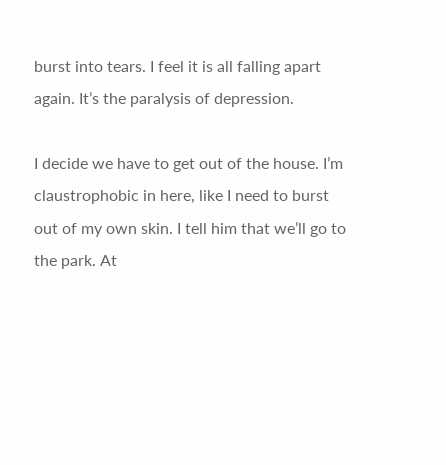burst into tears. I feel it is all falling apart again. It’s the paralysis of depression.

I decide we have to get out of the house. I’m claustrophobic in here, like I need to burst out of my own skin. I tell him that we’ll go to the park. At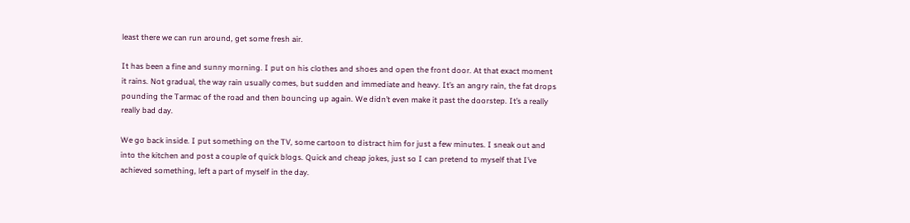least there we can run around, get some fresh air.

It has been a fine and sunny morning. I put on his clothes and shoes and open the front door. At that exact moment it rains. Not gradual, the way rain usually comes, but sudden and immediate and heavy. It’s an angry rain, the fat drops pounding the Tarmac of the road and then bouncing up again. We didn’t even make it past the doorstep. It’s a really really bad day.

We go back inside. I put something on the TV, some cartoon to distract him for just a few minutes. I sneak out and into the kitchen and post a couple of quick blogs. Quick and cheap jokes, just so I can pretend to myself that I’ve achieved something, left a part of myself in the day.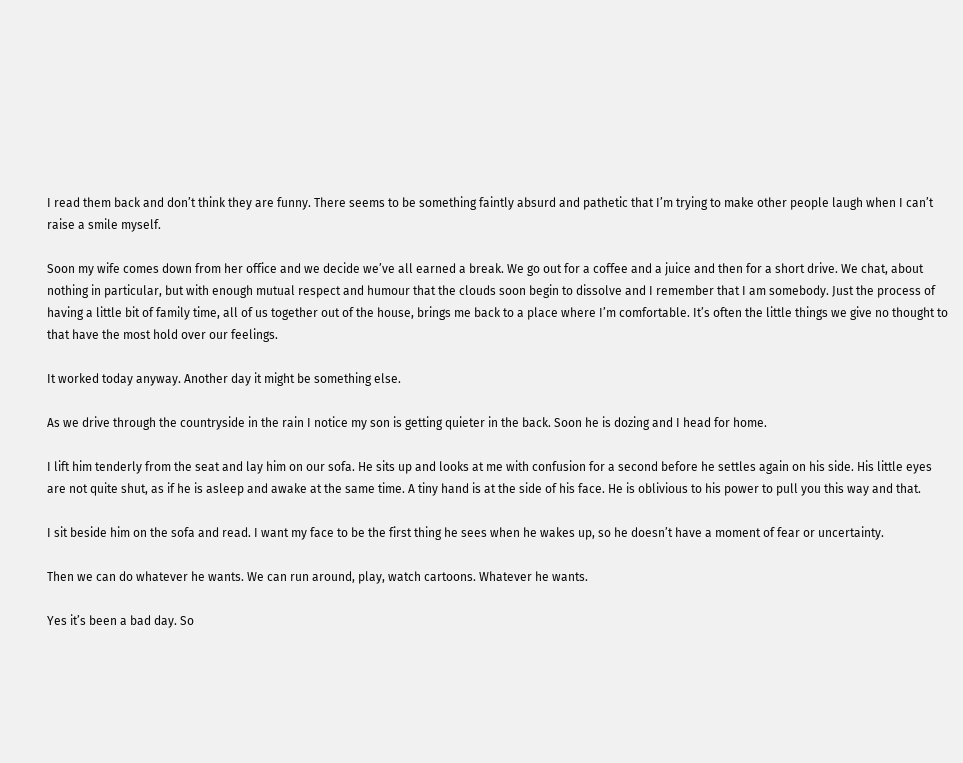I read them back and don’t think they are funny. There seems to be something faintly absurd and pathetic that I’m trying to make other people laugh when I can’t raise a smile myself.

Soon my wife comes down from her office and we decide we’ve all earned a break. We go out for a coffee and a juice and then for a short drive. We chat, about nothing in particular, but with enough mutual respect and humour that the clouds soon begin to dissolve and I remember that I am somebody. Just the process of having a little bit of family time, all of us together out of the house, brings me back to a place where I’m comfortable. It’s often the little things we give no thought to that have the most hold over our feelings.

It worked today anyway. Another day it might be something else.

As we drive through the countryside in the rain I notice my son is getting quieter in the back. Soon he is dozing and I head for home.

I lift him tenderly from the seat and lay him on our sofa. He sits up and looks at me with confusion for a second before he settles again on his side. His little eyes are not quite shut, as if he is asleep and awake at the same time. A tiny hand is at the side of his face. He is oblivious to his power to pull you this way and that.

I sit beside him on the sofa and read. I want my face to be the first thing he sees when he wakes up, so he doesn’t have a moment of fear or uncertainty.

Then we can do whatever he wants. We can run around, play, watch cartoons. Whatever he wants.

Yes it’s been a bad day. So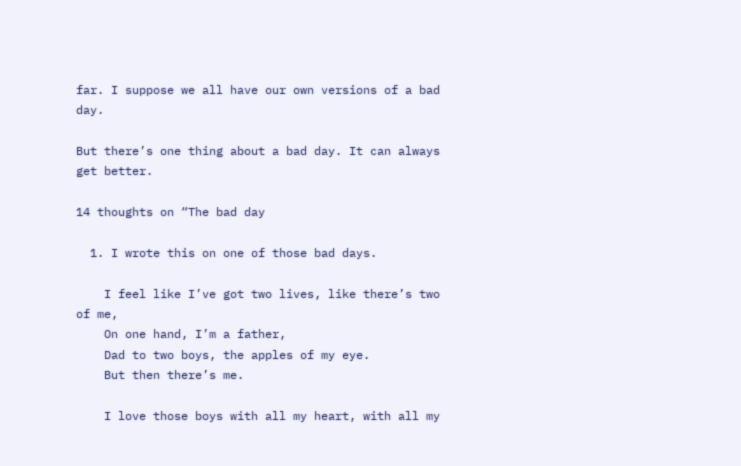far. I suppose we all have our own versions of a bad day.

But there’s one thing about a bad day. It can always get better.

14 thoughts on “The bad day

  1. I wrote this on one of those bad days.

    I feel like I’ve got two lives, like there’s two of me,
    On one hand, I’m a father,
    Dad to two boys, the apples of my eye.
    But then there’s me.

    I love those boys with all my heart, with all my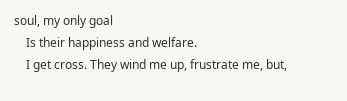soul, my only goal
    Is their happiness and welfare.
    I get cross. They wind me up, frustrate me, but,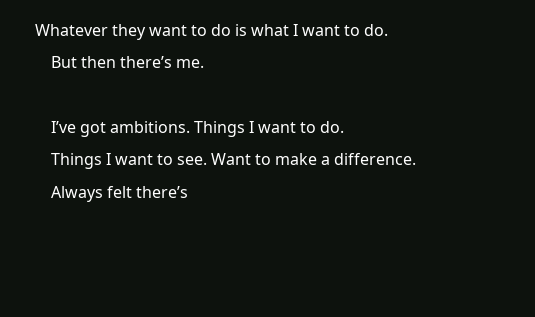Whatever they want to do is what I want to do.
    But then there’s me.

    I’ve got ambitions. Things I want to do.
    Things I want to see. Want to make a difference.
    Always felt there’s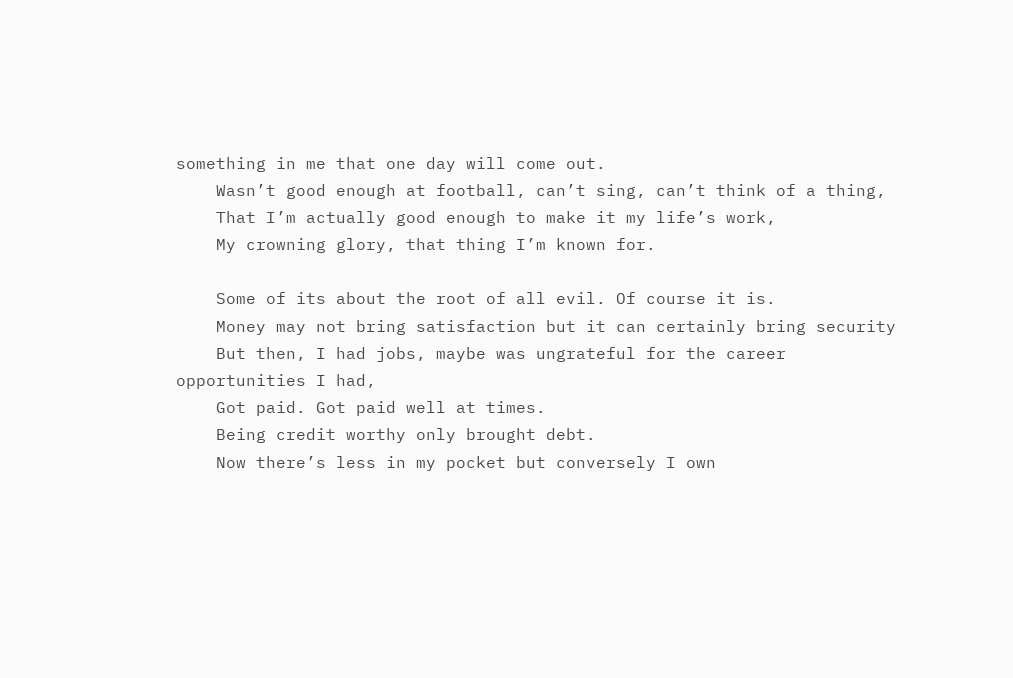something in me that one day will come out.
    Wasn’t good enough at football, can’t sing, can’t think of a thing,
    That I’m actually good enough to make it my life’s work,
    My crowning glory, that thing I’m known for.

    Some of its about the root of all evil. Of course it is.
    Money may not bring satisfaction but it can certainly bring security
    But then, I had jobs, maybe was ungrateful for the career opportunities I had,
    Got paid. Got paid well at times.
    Being credit worthy only brought debt.
    Now there’s less in my pocket but conversely I own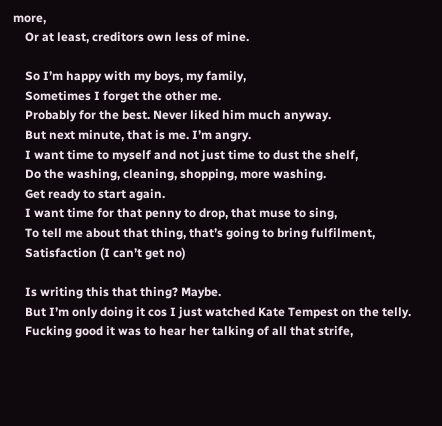more,
    Or at least, creditors own less of mine.

    So I’m happy with my boys, my family,
    Sometimes I forget the other me.
    Probably for the best. Never liked him much anyway.
    But next minute, that is me. I’m angry.
    I want time to myself and not just time to dust the shelf,
    Do the washing, cleaning, shopping, more washing.
    Get ready to start again.
    I want time for that penny to drop, that muse to sing,
    To tell me about that thing, that’s going to bring fulfilment,
    Satisfaction (I can’t get no)

    Is writing this that thing? Maybe.
    But I’m only doing it cos I just watched Kate Tempest on the telly.
    Fucking good it was to hear her talking of all that strife,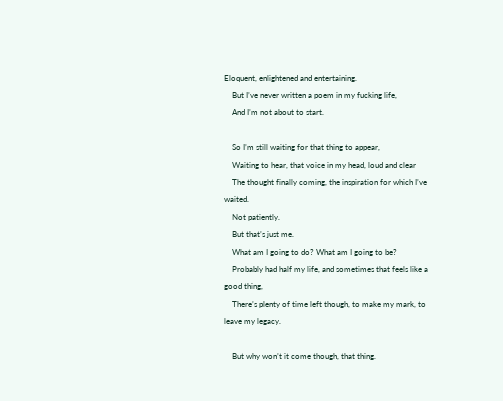Eloquent, enlightened and entertaining.
    But I’ve never written a poem in my fucking life,
    And I’m not about to start.

    So I’m still waiting for that thing to appear,
    Waiting to hear, that voice in my head, loud and clear
    The thought finally coming, the inspiration for which I’ve waited.
    Not patiently.
    But that’s just me.
    What am I going to do? What am I going to be?
    Probably had half my life, and sometimes that feels like a good thing,
    There’s plenty of time left though, to make my mark, to leave my legacy.

    But why won’t it come though, that thing.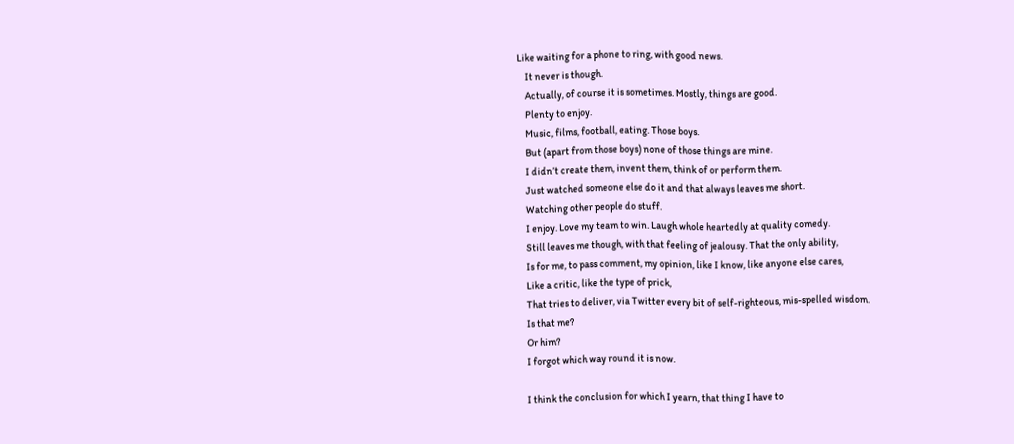Like waiting for a phone to ring, with good news.
    It never is though.
    Actually, of course it is sometimes. Mostly, things are good.
    Plenty to enjoy.
    Music, films, football, eating. Those boys.
    But (apart from those boys) none of those things are mine.
    I didn’t create them, invent them, think of or perform them.
    Just watched someone else do it and that always leaves me short.
    Watching other people do stuff.
    I enjoy. Love my team to win. Laugh whole heartedly at quality comedy.
    Still leaves me though, with that feeling of jealousy. That the only ability,
    Is for me, to pass comment, my opinion, like I know, like anyone else cares,
    Like a critic, like the type of prick,
    That tries to deliver, via Twitter every bit of self-righteous, mis-spelled wisdom.
    Is that me?
    Or him?
    I forgot which way round it is now.

    I think the conclusion for which I yearn, that thing I have to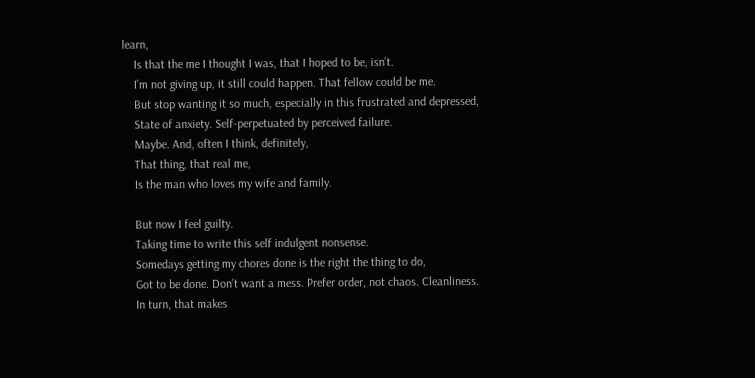learn,
    Is that the me I thought I was, that I hoped to be, isn’t.
    I’m not giving up, it still could happen. That fellow could be me.
    But stop wanting it so much, especially in this frustrated and depressed,
    State of anxiety. Self-perpetuated by perceived failure.
    Maybe. And, often I think, definitely,
    That thing, that real me,
    Is the man who loves my wife and family.

    But now I feel guilty.
    Taking time to write this self indulgent nonsense.
    Somedays getting my chores done is the right the thing to do,
    Got to be done. Don’t want a mess. Prefer order, not chaos. Cleanliness.
    In turn, that makes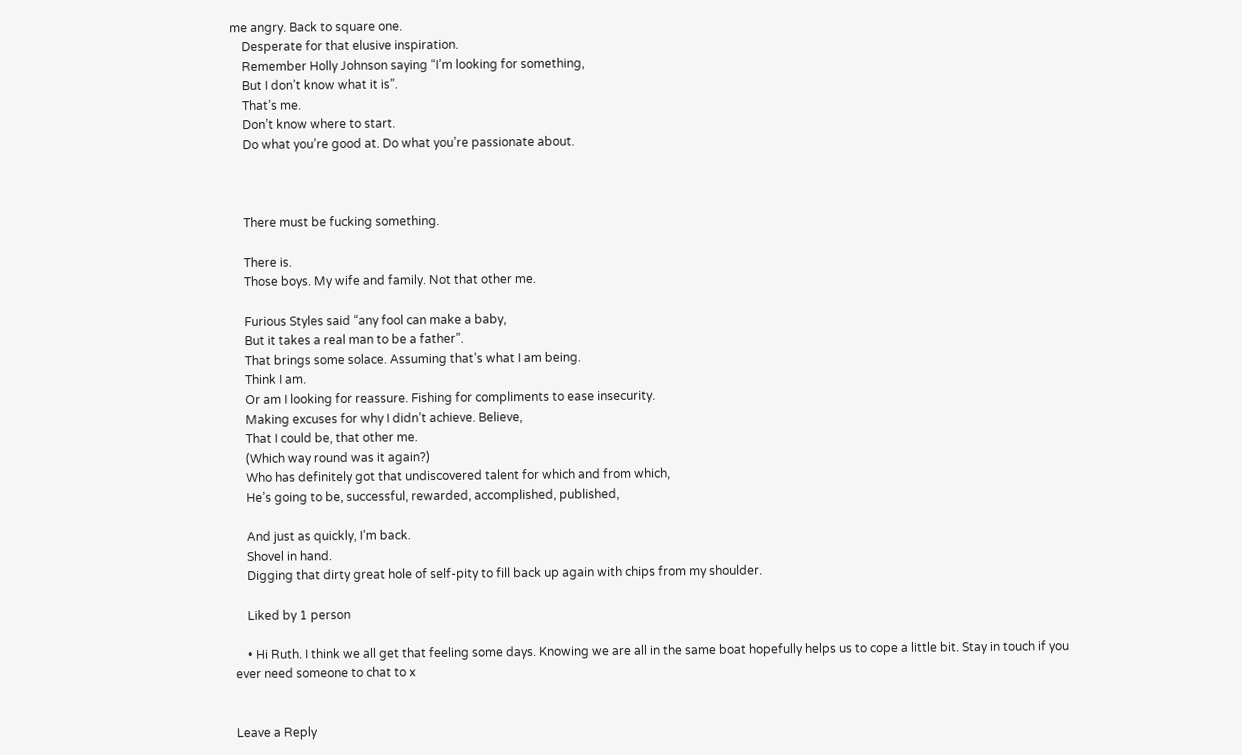me angry. Back to square one.
    Desperate for that elusive inspiration.
    Remember Holly Johnson saying “I’m looking for something,
    But I don’t know what it is”.
    That’s me.
    Don’t know where to start.
    Do what you’re good at. Do what you’re passionate about.



    There must be fucking something.

    There is.
    Those boys. My wife and family. Not that other me.

    Furious Styles said “any fool can make a baby,
    But it takes a real man to be a father”.
    That brings some solace. Assuming that’s what I am being.
    Think I am.
    Or am I looking for reassure. Fishing for compliments to ease insecurity.
    Making excuses for why I didn’t achieve. Believe,
    That I could be, that other me.
    (Which way round was it again?)
    Who has definitely got that undiscovered talent for which and from which,
    He’s going to be, successful, rewarded, accomplished, published,

    And just as quickly, I’m back.
    Shovel in hand.
    Digging that dirty great hole of self-pity to fill back up again with chips from my shoulder.

    Liked by 1 person

    • Hi Ruth. I think we all get that feeling some days. Knowing we are all in the same boat hopefully helps us to cope a little bit. Stay in touch if you ever need someone to chat to x


Leave a Reply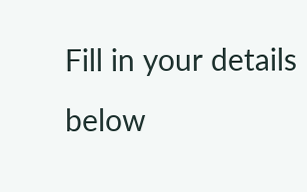Fill in your details below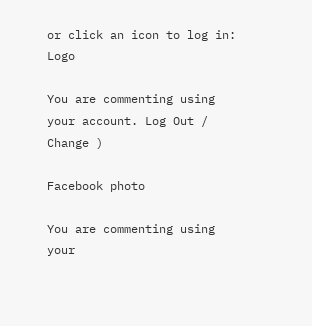or click an icon to log in: Logo

You are commenting using your account. Log Out /  Change )

Facebook photo

You are commenting using your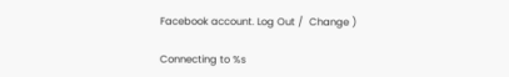Facebook account. Log Out /  Change )

Connecting to %s